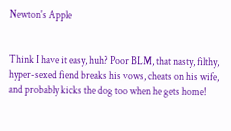Newton's Apple


Think I have it easy, huh? Poor BLM, that nasty, filthy, hyper-sexed fiend breaks his vows, cheats on his wife, and probably kicks the dog too when he gets home!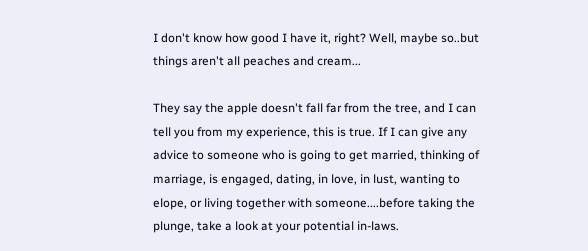I don't know how good I have it, right? Well, maybe so..but things aren't all peaches and cream...

They say the apple doesn't fall far from the tree, and I can tell you from my experience, this is true. If I can give any advice to someone who is going to get married, thinking of marriage, is engaged, dating, in love, in lust, wanting to elope, or living together with someone....before taking the plunge, take a look at your potential in-laws.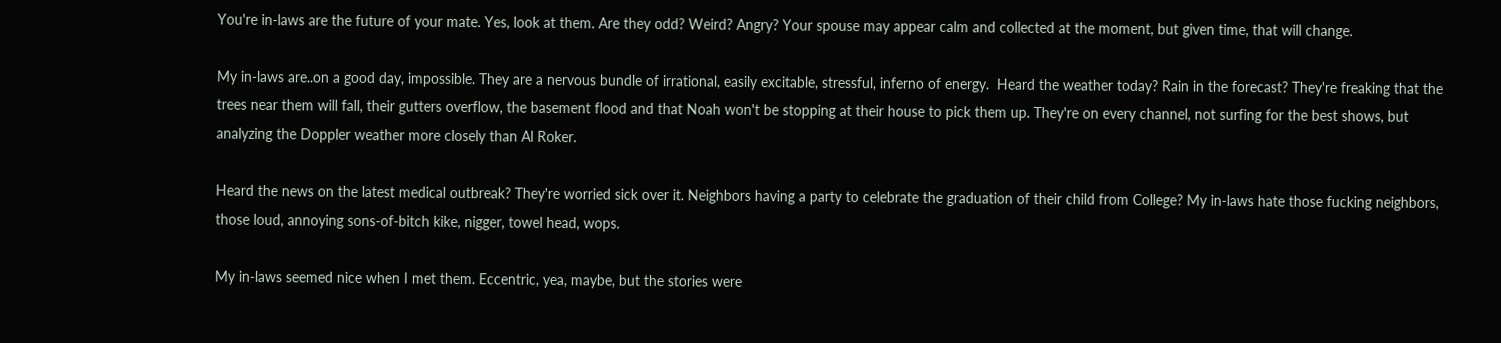You're in-laws are the future of your mate. Yes, look at them. Are they odd? Weird? Angry? Your spouse may appear calm and collected at the moment, but given time, that will change.

My in-laws are..on a good day, impossible. They are a nervous bundle of irrational, easily excitable, stressful, inferno of energy.  Heard the weather today? Rain in the forecast? They're freaking that the trees near them will fall, their gutters overflow, the basement flood and that Noah won't be stopping at their house to pick them up. They're on every channel, not surfing for the best shows, but analyzing the Doppler weather more closely than Al Roker.

Heard the news on the latest medical outbreak? They're worried sick over it. Neighbors having a party to celebrate the graduation of their child from College? My in-laws hate those fucking neighbors, those loud, annoying sons-of-bitch kike, nigger, towel head, wops.

My in-laws seemed nice when I met them. Eccentric, yea, maybe, but the stories were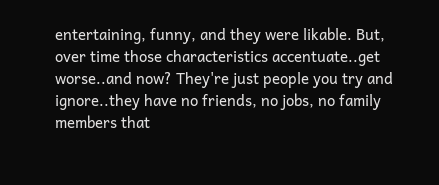entertaining, funny, and they were likable. But, over time those characteristics accentuate..get worse..and now? They're just people you try and ignore..they have no friends, no jobs, no family members that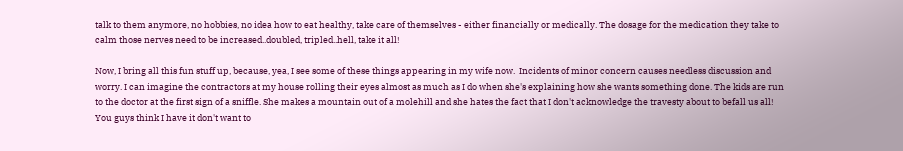talk to them anymore, no hobbies, no idea how to eat healthy, take care of themselves - either financially or medically. The dosage for the medication they take to calm those nerves need to be increased..doubled, tripled..hell, take it all!

Now, I bring all this fun stuff up, because, yea, I see some of these things appearing in my wife now.  Incidents of minor concern causes needless discussion and worry. I can imagine the contractors at my house rolling their eyes almost as much as I do when she's explaining how she wants something done. The kids are run to the doctor at the first sign of a sniffle. She makes a mountain out of a molehill and she hates the fact that I don't acknowledge the travesty about to befall us all! You guys think I have it don't want to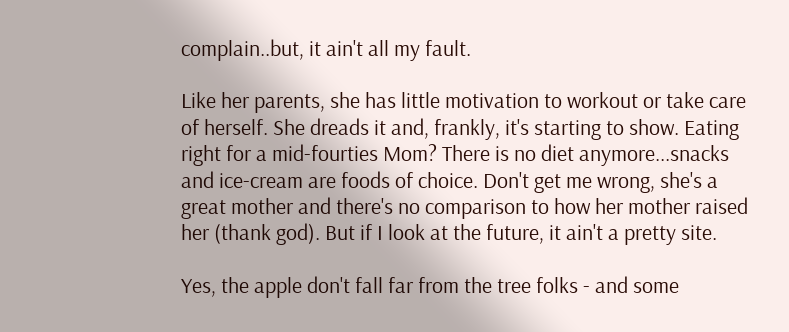complain..but, it ain't all my fault.

Like her parents, she has little motivation to workout or take care of herself. She dreads it and, frankly, it's starting to show. Eating right for a mid-fourties Mom? There is no diet anymore...snacks and ice-cream are foods of choice. Don't get me wrong, she's a great mother and there's no comparison to how her mother raised her (thank god). But if I look at the future, it ain't a pretty site.

Yes, the apple don't fall far from the tree folks - and some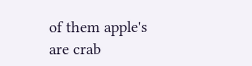of them apple's are crab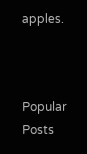apples.



Popular Posts